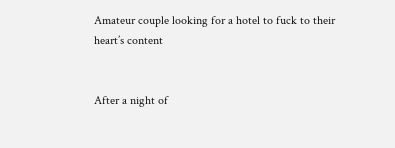Amateur couple looking for a hotel to fuck to their heart’s content


After a night of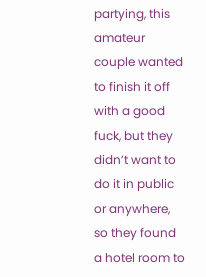partying, this amateur couple wanted to finish it off with a good fuck, but they didn’t want to do it in public or anywhere, so they found a hotel room to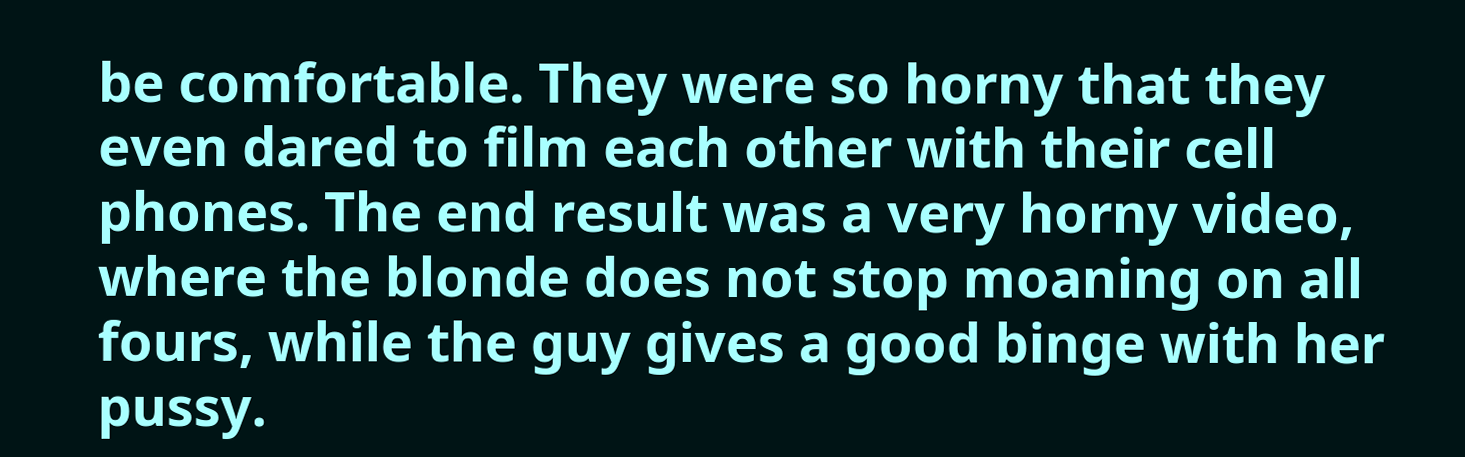be comfortable. They were so horny that they even dared to film each other with their cell phones. The end result was a very horny video, where the blonde does not stop moaning on all fours, while the guy gives a good binge with her pussy.